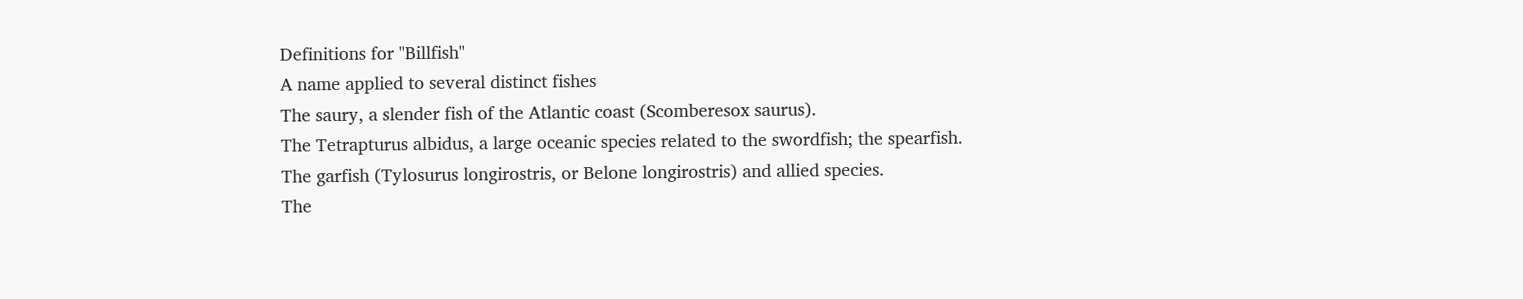Definitions for "Billfish"
A name applied to several distinct fishes
The saury, a slender fish of the Atlantic coast (Scomberesox saurus).
The Tetrapturus albidus, a large oceanic species related to the swordfish; the spearfish.
The garfish (Tylosurus longirostris, or Belone longirostris) and allied species.
The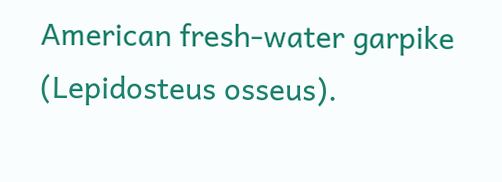American fresh-water garpike (Lepidosteus osseus).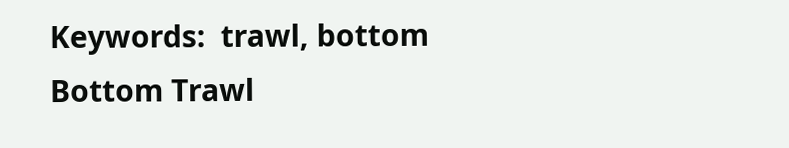Keywords:  trawl, bottom
Bottom Trawl